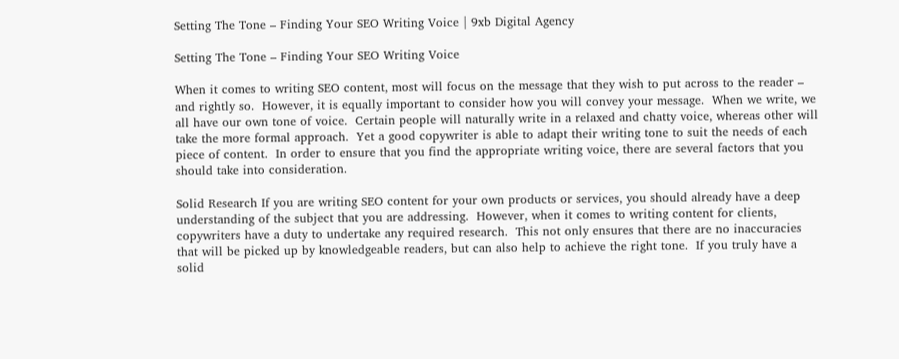Setting The Tone – Finding Your SEO Writing Voice | 9xb Digital Agency

Setting The Tone – Finding Your SEO Writing Voice

When it comes to writing SEO content, most will focus on the message that they wish to put across to the reader – and rightly so.  However, it is equally important to consider how you will convey your message.  When we write, we all have our own tone of voice.  Certain people will naturally write in a relaxed and chatty voice, whereas other will take the more formal approach.  Yet a good copywriter is able to adapt their writing tone to suit the needs of each piece of content.  In order to ensure that you find the appropriate writing voice, there are several factors that you should take into consideration.

Solid Research If you are writing SEO content for your own products or services, you should already have a deep understanding of the subject that you are addressing.  However, when it comes to writing content for clients, copywriters have a duty to undertake any required research.  This not only ensures that there are no inaccuracies that will be picked up by knowledgeable readers, but can also help to achieve the right tone.  If you truly have a solid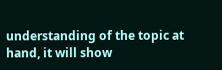understanding of the topic at hand, it will show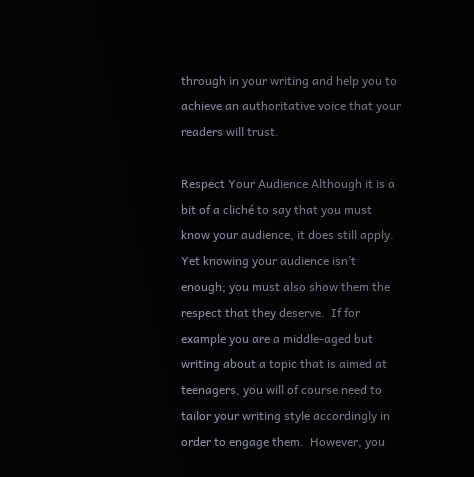through in your writing and help you to achieve an authoritative voice that your readers will trust.

Respect Your Audience Although it is a bit of a cliché to say that you must know your audience, it does still apply.  Yet knowing your audience isn’t enough; you must also show them the respect that they deserve.  If for example you are a middle-aged but writing about a topic that is aimed at teenagers, you will of course need to tailor your writing style accordingly in order to engage them.  However, you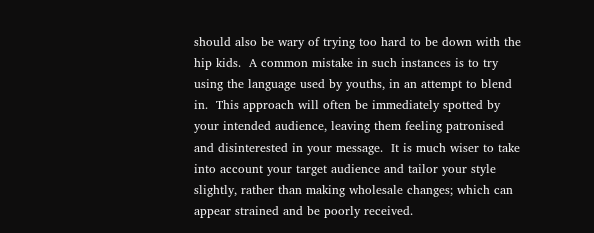should also be wary of trying too hard to be down with the hip kids.  A common mistake in such instances is to try using the language used by youths, in an attempt to blend in.  This approach will often be immediately spotted by your intended audience, leaving them feeling patronised and disinterested in your message.  It is much wiser to take into account your target audience and tailor your style slightly, rather than making wholesale changes; which can appear strained and be poorly received.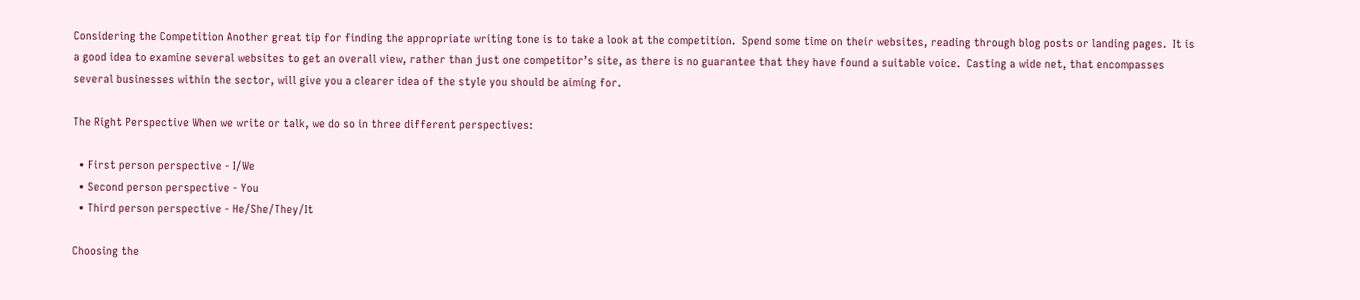Considering the Competition Another great tip for finding the appropriate writing tone is to take a look at the competition.  Spend some time on their websites, reading through blog posts or landing pages.  It is a good idea to examine several websites to get an overall view, rather than just one competitor’s site, as there is no guarantee that they have found a suitable voice.  Casting a wide net, that encompasses several businesses within the sector, will give you a clearer idea of the style you should be aiming for.

The Right Perspective When we write or talk, we do so in three different perspectives:

  • First person perspective - I/We
  • Second person perspective - You
  • Third person perspective - He/She/They/It

Choosing the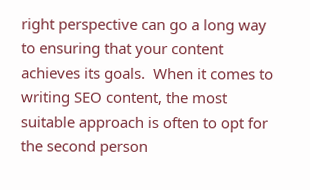right perspective can go a long way to ensuring that your content achieves its goals.  When it comes to writing SEO content, the most suitable approach is often to opt for the second person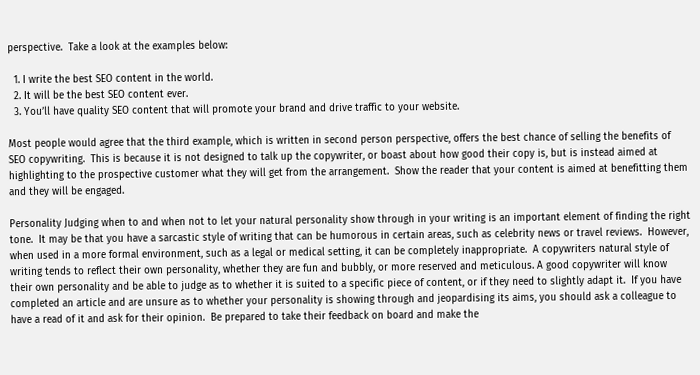perspective.  Take a look at the examples below:

  1. I write the best SEO content in the world.
  2. It will be the best SEO content ever.
  3. You’ll have quality SEO content that will promote your brand and drive traffic to your website.

Most people would agree that the third example, which is written in second person perspective, offers the best chance of selling the benefits of SEO copywriting.  This is because it is not designed to talk up the copywriter, or boast about how good their copy is, but is instead aimed at highlighting to the prospective customer what they will get from the arrangement.  Show the reader that your content is aimed at benefitting them and they will be engaged.

Personality Judging when to and when not to let your natural personality show through in your writing is an important element of finding the right tone.  It may be that you have a sarcastic style of writing that can be humorous in certain areas, such as celebrity news or travel reviews.  However, when used in a more formal environment, such as a legal or medical setting, it can be completely inappropriate.  A copywriters natural style of writing tends to reflect their own personality, whether they are fun and bubbly, or more reserved and meticulous. A good copywriter will know their own personality and be able to judge as to whether it is suited to a specific piece of content, or if they need to slightly adapt it.  If you have completed an article and are unsure as to whether your personality is showing through and jeopardising its aims, you should ask a colleague to have a read of it and ask for their opinion.  Be prepared to take their feedback on board and make the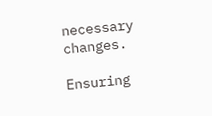necessary changes.

Ensuring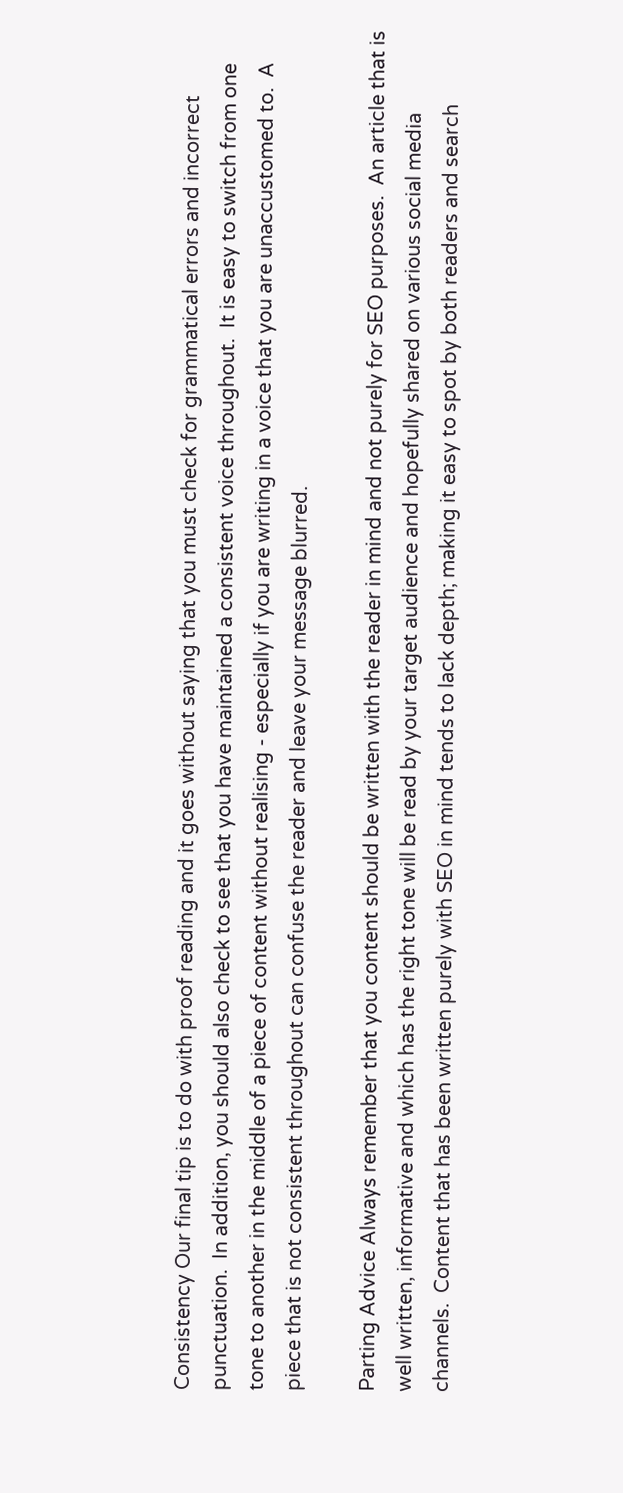Consistency Our final tip is to do with proof reading and it goes without saying that you must check for grammatical errors and incorrect punctuation.  In addition, you should also check to see that you have maintained a consistent voice throughout.  It is easy to switch from one tone to another in the middle of a piece of content without realising - especially if you are writing in a voice that you are unaccustomed to.  A piece that is not consistent throughout can confuse the reader and leave your message blurred.

Parting Advice Always remember that you content should be written with the reader in mind and not purely for SEO purposes.  An article that is well written, informative and which has the right tone will be read by your target audience and hopefully shared on various social media channels.  Content that has been written purely with SEO in mind tends to lack depth; making it easy to spot by both readers and search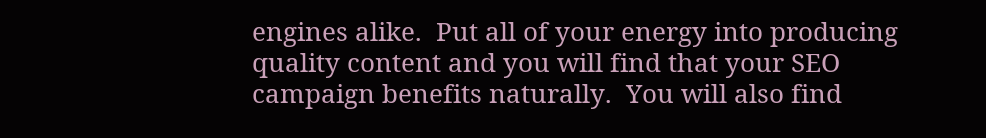engines alike.  Put all of your energy into producing quality content and you will find that your SEO campaign benefits naturally.  You will also find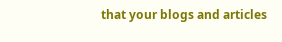that your blogs and articles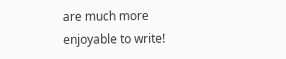are much more enjoyable to write!